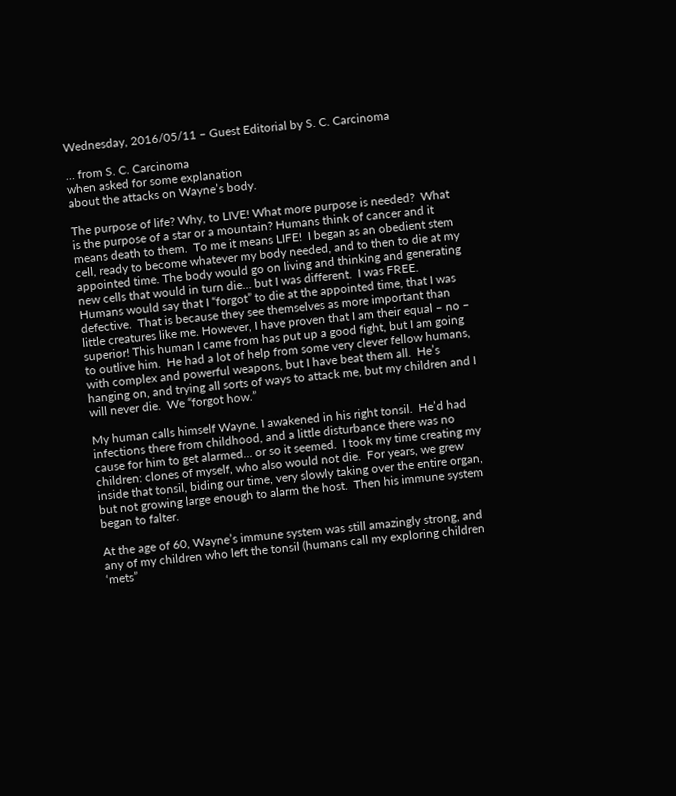Wednesday, 2016/05/11 – Guest Editorial by S. C. Carcinoma

… from S. C. Carcinoma
when asked for some explanation
about the attacks on Wayne’s body.

The purpose of life? Why, to LIVE! What more purpose is needed?  What is the purpose of a star or a mountain? Humans think of cancer and it means death to them.  To me it means LIFE!  I began as an obedient stem cell, ready to become whatever my body needed, and to then to die at my appointed time. The body would go on living and thinking and generating new cells that would in turn die… but I was different.  I was FREE.  Humans would say that I “forgot” to die at the appointed time, that I was defective.  That is because they see themselves as more important than little creatures like me. However, I have proven that I am their equal – no – superior! This human I came from has put up a good fight, but I am going to outlive him.  He had a lot of help from some very clever fellow humans, with complex and powerful weapons, but I have beat them all.  He’s hanging on, and trying all sorts of ways to attack me, but my children and I will never die.  We “forgot how.”

My human calls himself Wayne. I awakened in his right tonsil.  He’d had infections there from childhood, and a little disturbance there was no cause for him to get alarmed… or so it seemed.  I took my time creating my children: clones of myself, who also would not die.  For years, we grew inside that tonsil, biding our time, very slowly taking over the entire organ, but not growing large enough to alarm the host.  Then his immune system began to falter.

At the age of 60, Wayne’s immune system was still amazingly strong, and any of my children who left the tonsil (humans call my exploring children ‘mets”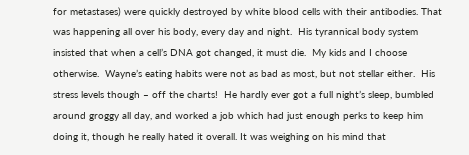for metastases) were quickly destroyed by white blood cells with their antibodies. That was happening all over his body, every day and night.  His tyrannical body system insisted that when a cell’s DNA got changed, it must die.  My kids and I choose otherwise.  Wayne’s eating habits were not as bad as most, but not stellar either.  His stress levels though – off the charts!  He hardly ever got a full night’s sleep, bumbled around groggy all day, and worked a job which had just enough perks to keep him doing it, though he really hated it overall. It was weighing on his mind that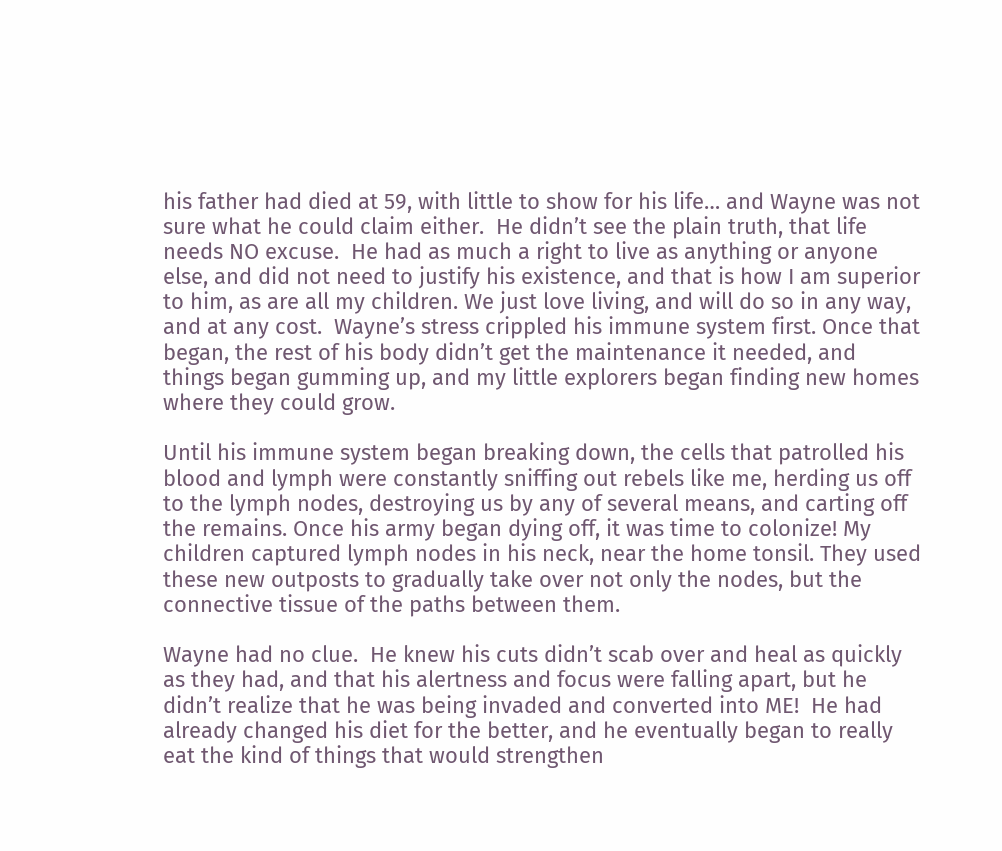his father had died at 59, with little to show for his life… and Wayne was not sure what he could claim either.  He didn’t see the plain truth, that life needs NO excuse.  He had as much a right to live as anything or anyone else, and did not need to justify his existence, and that is how I am superior to him, as are all my children. We just love living, and will do so in any way, and at any cost.  Wayne’s stress crippled his immune system first. Once that began, the rest of his body didn’t get the maintenance it needed, and things began gumming up, and my little explorers began finding new homes where they could grow.

Until his immune system began breaking down, the cells that patrolled his blood and lymph were constantly sniffing out rebels like me, herding us off to the lymph nodes, destroying us by any of several means, and carting off the remains. Once his army began dying off, it was time to colonize! My children captured lymph nodes in his neck, near the home tonsil. They used these new outposts to gradually take over not only the nodes, but the connective tissue of the paths between them.

Wayne had no clue.  He knew his cuts didn’t scab over and heal as quickly as they had, and that his alertness and focus were falling apart, but he didn’t realize that he was being invaded and converted into ME!  He had already changed his diet for the better, and he eventually began to really eat the kind of things that would strengthen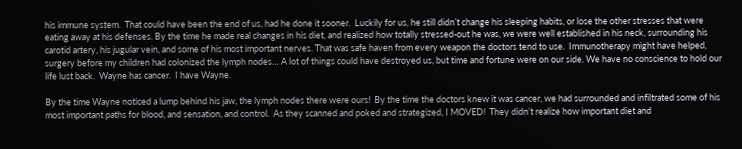his immune system.  That could have been the end of us, had he done it sooner.  Luckily for us, he still didn’t change his sleeping habits, or lose the other stresses that were eating away at his defenses. By the time he made real changes in his diet, and realized how totally stressed-out he was, we were well established in his neck, surrounding his carotid artery, his jugular vein, and some of his most important nerves. That was safe haven from every weapon the doctors tend to use.  Immunotherapy might have helped, surgery before my children had colonized the lymph nodes… A lot of things could have destroyed us, but time and fortune were on our side. We have no conscience to hold our life lust back.  Wayne has cancer.  I have Wayne.

By the time Wayne noticed a lump behind his jaw, the lymph nodes there were ours!  By the time the doctors knew it was cancer, we had surrounded and infiltrated some of his most important paths for blood, and sensation, and control.  As they scanned and poked and strategized, I MOVED!  They didn’t realize how important diet and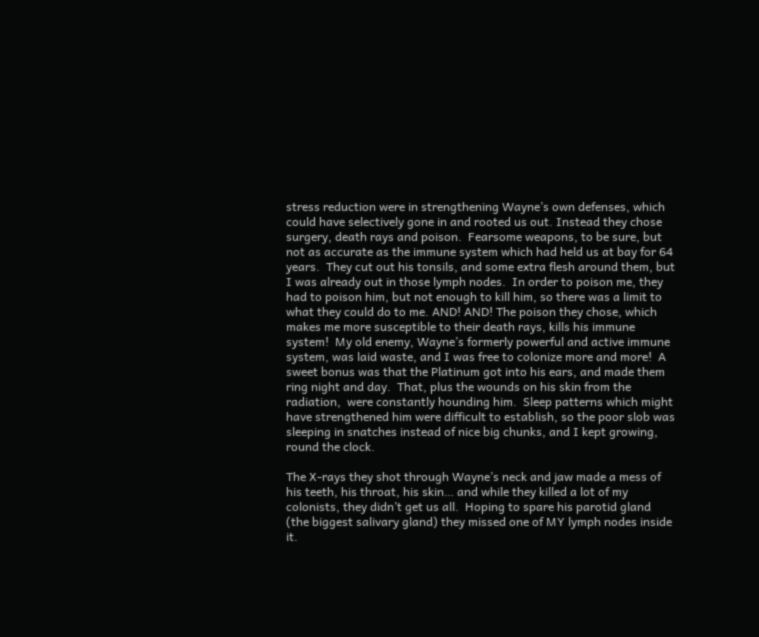stress reduction were in strengthening Wayne’s own defenses, which could have selectively gone in and rooted us out. Instead they chose surgery, death rays and poison.  Fearsome weapons, to be sure, but not as accurate as the immune system which had held us at bay for 64 years.  They cut out his tonsils, and some extra flesh around them, but I was already out in those lymph nodes.  In order to poison me, they had to poison him, but not enough to kill him, so there was a limit to what they could do to me. AND! AND! The poison they chose, which makes me more susceptible to their death rays, kills his immune system!  My old enemy, Wayne’s formerly powerful and active immune system, was laid waste, and I was free to colonize more and more!  A sweet bonus was that the Platinum got into his ears, and made them ring night and day.  That, plus the wounds on his skin from the radiation,  were constantly hounding him.  Sleep patterns which might have strengthened him were difficult to establish, so the poor slob was sleeping in snatches instead of nice big chunks, and I kept growing, round the clock.

The X-rays they shot through Wayne’s neck and jaw made a mess of his teeth, his throat, his skin… and while they killed a lot of my colonists, they didn’t get us all.  Hoping to spare his parotid gland (the biggest salivary gland) they missed one of MY lymph nodes inside it.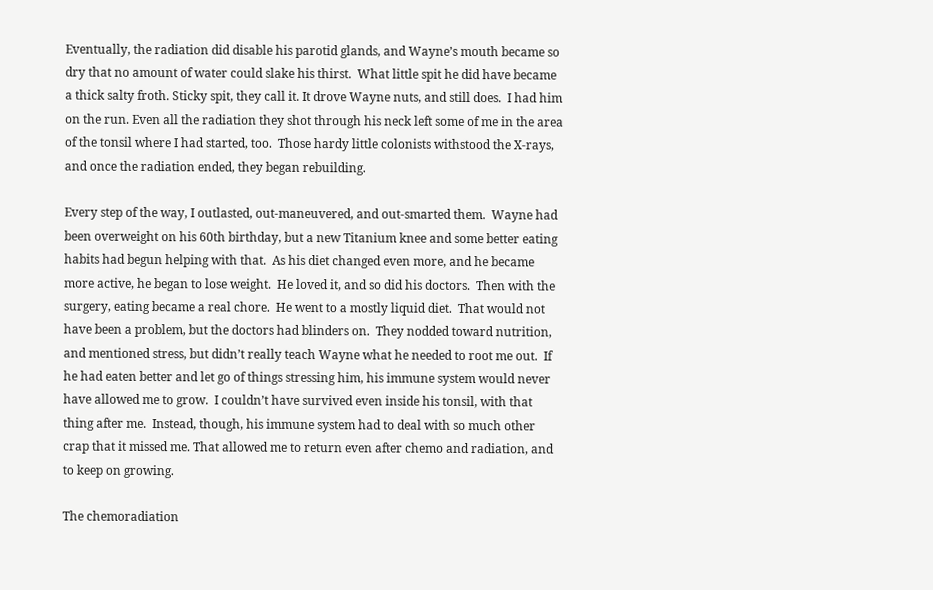Eventually, the radiation did disable his parotid glands, and Wayne’s mouth became so dry that no amount of water could slake his thirst.  What little spit he did have became a thick salty froth. Sticky spit, they call it. It drove Wayne nuts, and still does.  I had him on the run. Even all the radiation they shot through his neck left some of me in the area of the tonsil where I had started, too.  Those hardy little colonists withstood the X-rays, and once the radiation ended, they began rebuilding.

Every step of the way, I outlasted, out-maneuvered, and out-smarted them.  Wayne had been overweight on his 60th birthday, but a new Titanium knee and some better eating habits had begun helping with that.  As his diet changed even more, and he became more active, he began to lose weight.  He loved it, and so did his doctors.  Then with the surgery, eating became a real chore.  He went to a mostly liquid diet.  That would not have been a problem, but the doctors had blinders on.  They nodded toward nutrition, and mentioned stress, but didn’t really teach Wayne what he needed to root me out.  If he had eaten better and let go of things stressing him, his immune system would never have allowed me to grow.  I couldn’t have survived even inside his tonsil, with that thing after me.  Instead, though, his immune system had to deal with so much other crap that it missed me. That allowed me to return even after chemo and radiation, and to keep on growing.

The chemoradiation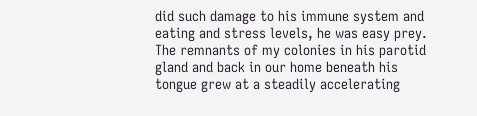did such damage to his immune system and eating and stress levels, he was easy prey.  The remnants of my colonies in his parotid gland and back in our home beneath his tongue grew at a steadily accelerating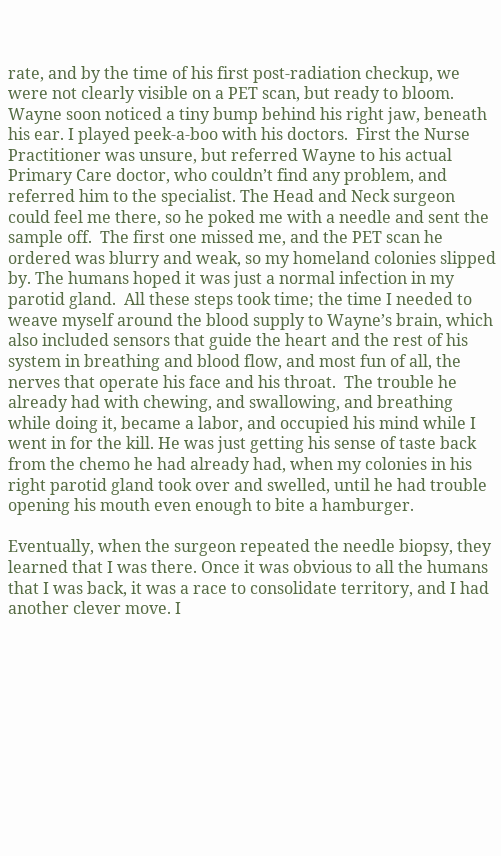rate, and by the time of his first post-radiation checkup, we were not clearly visible on a PET scan, but ready to bloom.  Wayne soon noticed a tiny bump behind his right jaw, beneath his ear. I played peek-a-boo with his doctors.  First the Nurse Practitioner was unsure, but referred Wayne to his actual Primary Care doctor, who couldn’t find any problem, and referred him to the specialist. The Head and Neck surgeon could feel me there, so he poked me with a needle and sent the sample off.  The first one missed me, and the PET scan he ordered was blurry and weak, so my homeland colonies slipped by. The humans hoped it was just a normal infection in my parotid gland.  All these steps took time; the time I needed to weave myself around the blood supply to Wayne’s brain, which also included sensors that guide the heart and the rest of his system in breathing and blood flow, and most fun of all, the nerves that operate his face and his throat.  The trouble he already had with chewing, and swallowing, and breathing while doing it, became a labor, and occupied his mind while I went in for the kill. He was just getting his sense of taste back from the chemo he had already had, when my colonies in his right parotid gland took over and swelled, until he had trouble opening his mouth even enough to bite a hamburger.

Eventually, when the surgeon repeated the needle biopsy, they learned that I was there. Once it was obvious to all the humans that I was back, it was a race to consolidate territory, and I had another clever move. I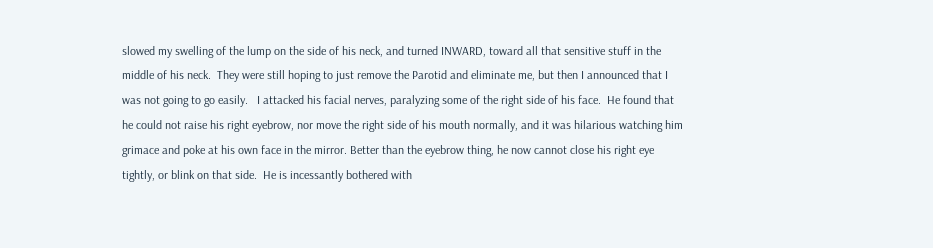slowed my swelling of the lump on the side of his neck, and turned INWARD, toward all that sensitive stuff in the middle of his neck.  They were still hoping to just remove the Parotid and eliminate me, but then I announced that I was not going to go easily.   I attacked his facial nerves, paralyzing some of the right side of his face.  He found that he could not raise his right eyebrow, nor move the right side of his mouth normally, and it was hilarious watching him grimace and poke at his own face in the mirror. Better than the eyebrow thing, he now cannot close his right eye tightly, or blink on that side.  He is incessantly bothered with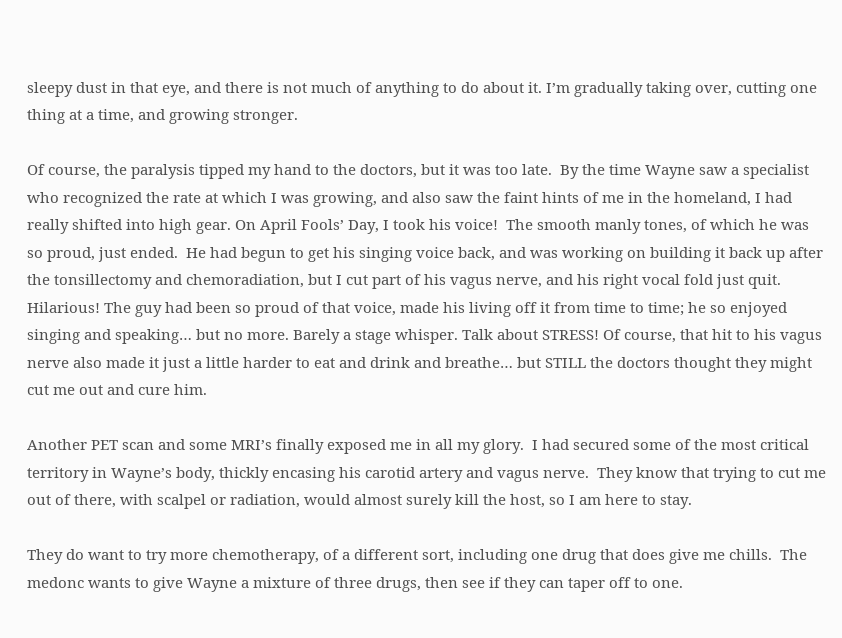sleepy dust in that eye, and there is not much of anything to do about it. I’m gradually taking over, cutting one thing at a time, and growing stronger.

Of course, the paralysis tipped my hand to the doctors, but it was too late.  By the time Wayne saw a specialist who recognized the rate at which I was growing, and also saw the faint hints of me in the homeland, I had really shifted into high gear. On April Fools’ Day, I took his voice!  The smooth manly tones, of which he was so proud, just ended.  He had begun to get his singing voice back, and was working on building it back up after the tonsillectomy and chemoradiation, but I cut part of his vagus nerve, and his right vocal fold just quit. Hilarious! The guy had been so proud of that voice, made his living off it from time to time; he so enjoyed singing and speaking… but no more. Barely a stage whisper. Talk about STRESS! Of course, that hit to his vagus nerve also made it just a little harder to eat and drink and breathe… but STILL the doctors thought they might cut me out and cure him.

Another PET scan and some MRI’s finally exposed me in all my glory.  I had secured some of the most critical territory in Wayne’s body, thickly encasing his carotid artery and vagus nerve.  They know that trying to cut me out of there, with scalpel or radiation, would almost surely kill the host, so I am here to stay.

They do want to try more chemotherapy, of a different sort, including one drug that does give me chills.  The medonc wants to give Wayne a mixture of three drugs, then see if they can taper off to one.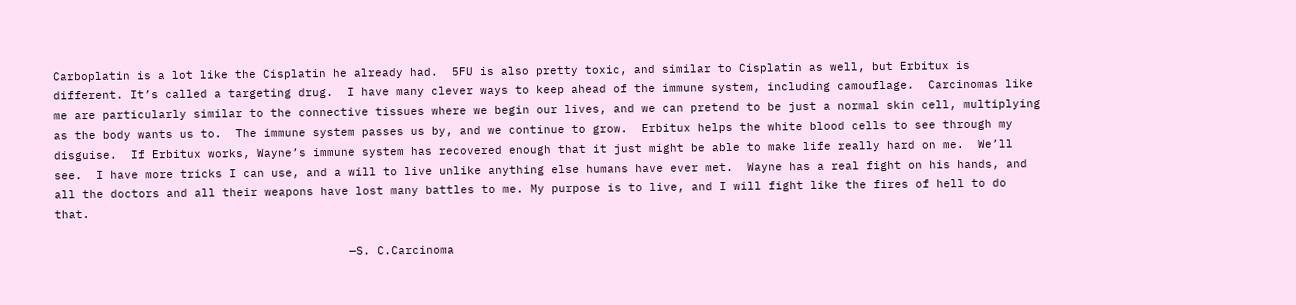Carboplatin is a lot like the Cisplatin he already had.  5FU is also pretty toxic, and similar to Cisplatin as well, but Erbitux is different. It’s called a targeting drug.  I have many clever ways to keep ahead of the immune system, including camouflage.  Carcinomas like me are particularly similar to the connective tissues where we begin our lives, and we can pretend to be just a normal skin cell, multiplying as the body wants us to.  The immune system passes us by, and we continue to grow.  Erbitux helps the white blood cells to see through my disguise.  If Erbitux works, Wayne’s immune system has recovered enough that it just might be able to make life really hard on me.  We’ll see.  I have more tricks I can use, and a will to live unlike anything else humans have ever met.  Wayne has a real fight on his hands, and all the doctors and all their weapons have lost many battles to me. My purpose is to live, and I will fight like the fires of hell to do that.

                                          —S. C.Carcinoma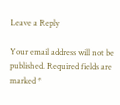Leave a Reply

Your email address will not be published. Required fields are marked *